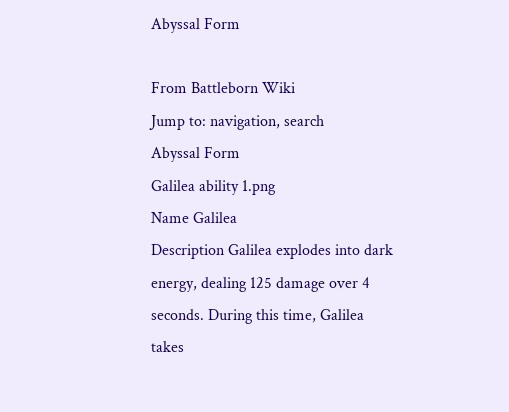Abyssal Form

From Battleborn Wiki
Jump to: navigation, search
Abyssal Form
Galilea ability 1.png
Name Galilea
Description Galilea explodes into dark energy, dealing 125 damage over 4 seconds. During this time, Galilea takes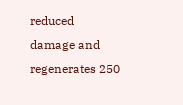reduced damage and regenerates 250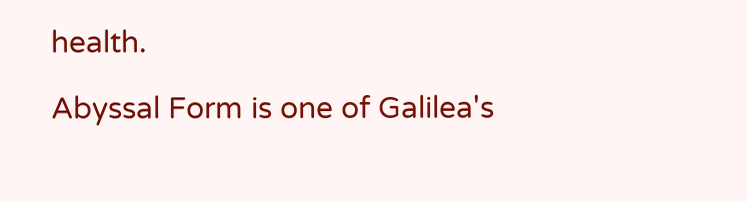health.

Abyssal Form is one of Galilea's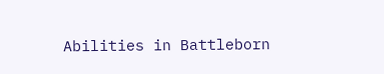Abilities in Battleborn